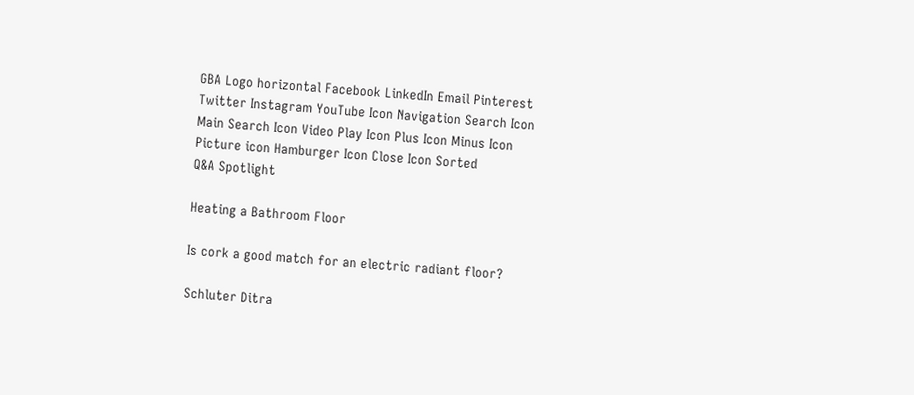GBA Logo horizontal Facebook LinkedIn Email Pinterest Twitter Instagram YouTube Icon Navigation Search Icon Main Search Icon Video Play Icon Plus Icon Minus Icon Picture icon Hamburger Icon Close Icon Sorted
Q&A Spotlight

Heating a Bathroom Floor

Is cork a good match for an electric radiant floor?

Schluter Ditra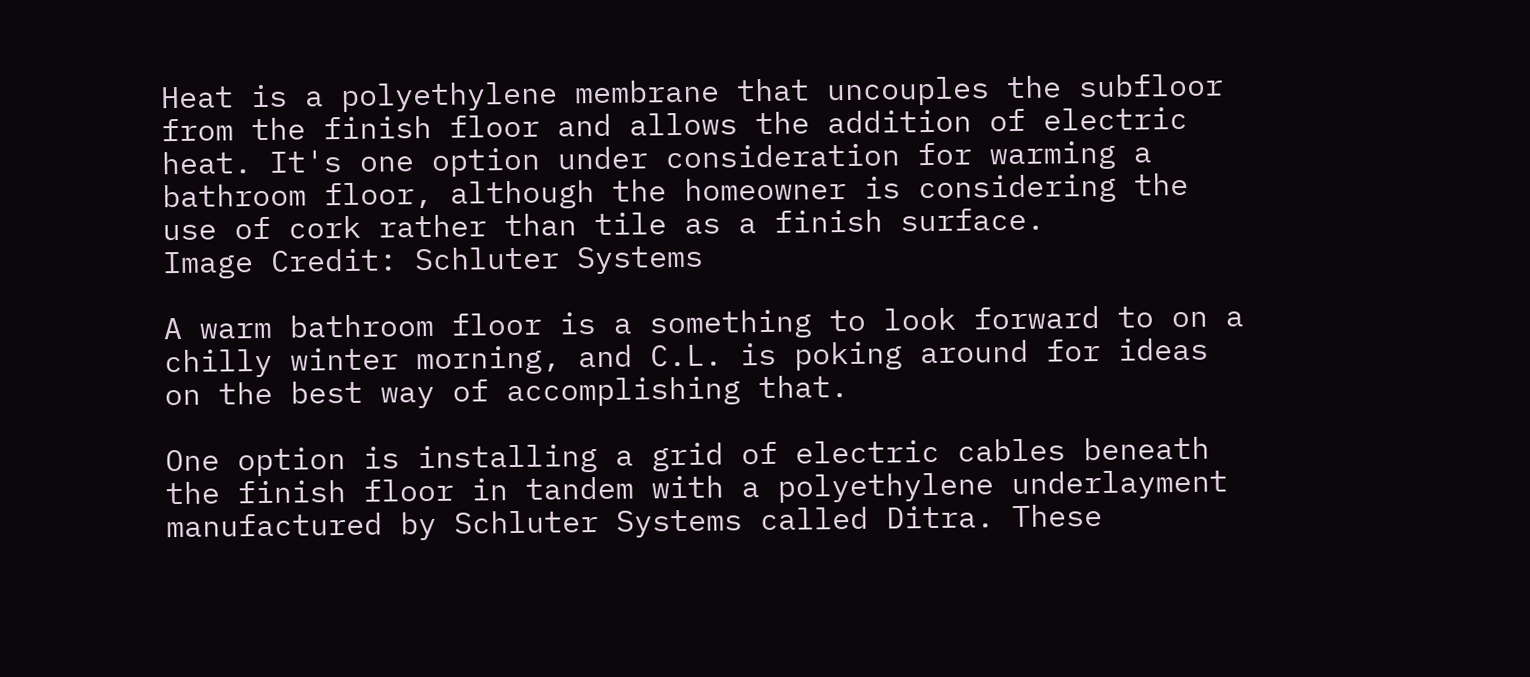Heat is a polyethylene membrane that uncouples the subfloor from the finish floor and allows the addition of electric heat. It's one option under consideration for warming a bathroom floor, although the homeowner is considering the use of cork rather than tile as a finish surface.
Image Credit: Schluter Systems

A warm bathroom floor is a something to look forward to on a chilly winter morning, and C.L. is poking around for ideas on the best way of accomplishing that.

One option is installing a grid of electric cables beneath the finish floor in tandem with a polyethylene underlayment manufactured by Schluter Systems called Ditra. These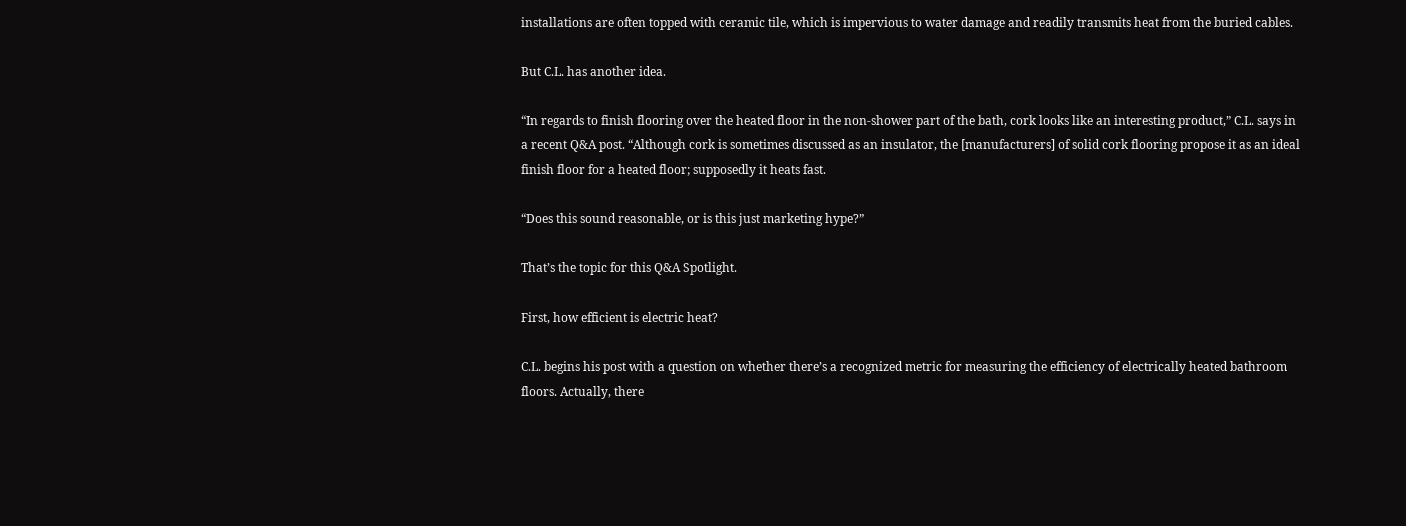installations are often topped with ceramic tile, which is impervious to water damage and readily transmits heat from the buried cables.

But C.L. has another idea.

“In regards to finish flooring over the heated floor in the non-shower part of the bath, cork looks like an interesting product,” C.L. says in a recent Q&A post. “Although cork is sometimes discussed as an insulator, the [manufacturers] of solid cork flooring propose it as an ideal finish floor for a heated floor; supposedly it heats fast.

“Does this sound reasonable, or is this just marketing hype?”

That’s the topic for this Q&A Spotlight.

First, how efficient is electric heat?

C.L. begins his post with a question on whether there’s a recognized metric for measuring the efficiency of electrically heated bathroom floors. Actually, there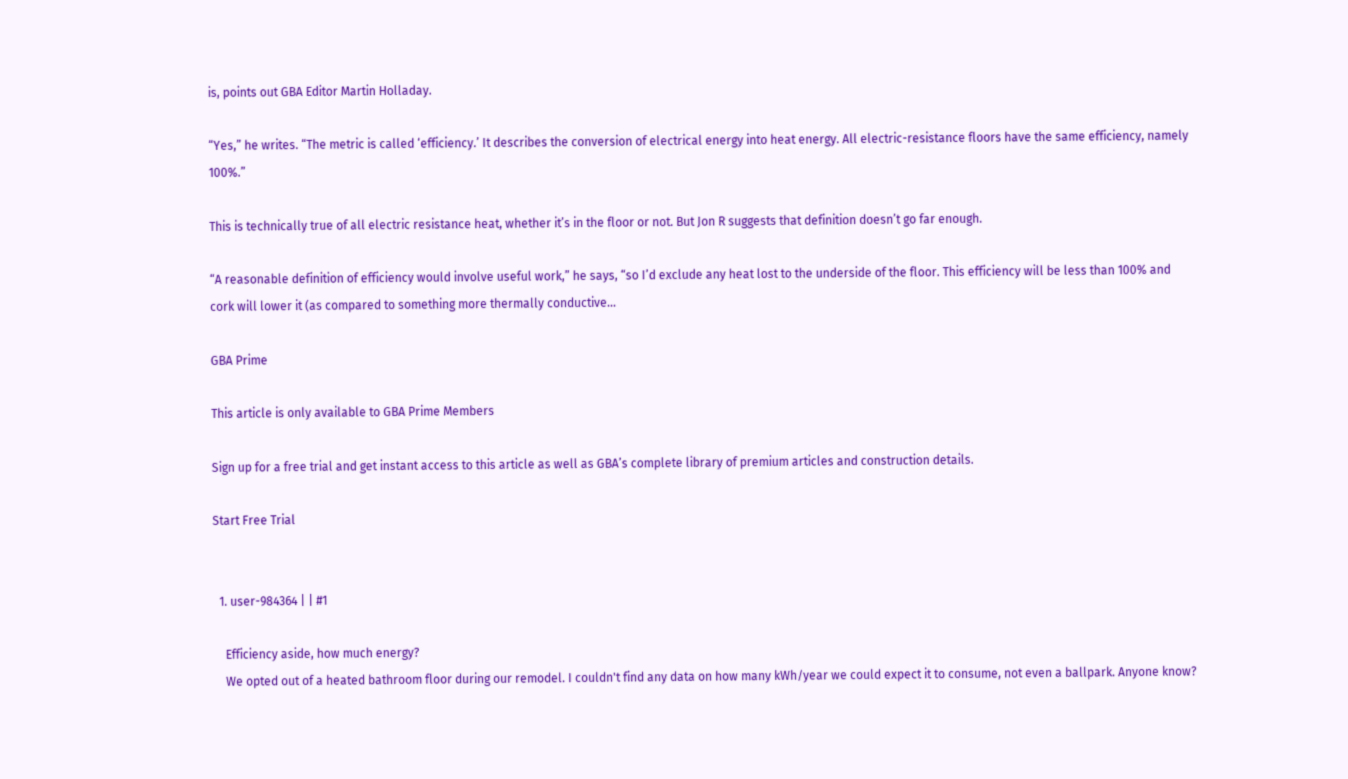is, points out GBA Editor Martin Holladay.

“Yes,” he writes. “The metric is called ‘efficiency.’ It describes the conversion of electrical energy into heat energy. All electric-resistance floors have the same efficiency, namely 100%.”

This is technically true of all electric resistance heat, whether it’s in the floor or not. But Jon R suggests that definition doesn’t go far enough.

“A reasonable definition of efficiency would involve useful work,” he says, “so I’d exclude any heat lost to the underside of the floor. This efficiency will be less than 100% and cork will lower it (as compared to something more thermally conductive…

GBA Prime

This article is only available to GBA Prime Members

Sign up for a free trial and get instant access to this article as well as GBA’s complete library of premium articles and construction details.

Start Free Trial


  1. user-984364 | | #1

    Efficiency aside, how much energy?
    We opted out of a heated bathroom floor during our remodel. I couldn't find any data on how many kWh/year we could expect it to consume, not even a ballpark. Anyone know?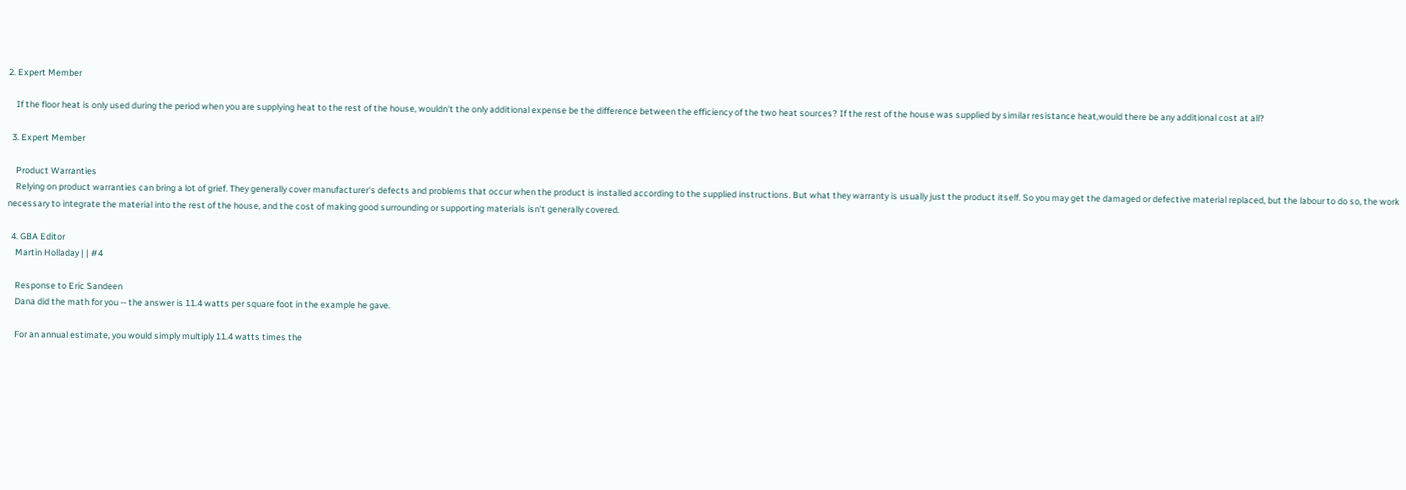2. Expert Member

    If the floor heat is only used during the period when you are supplying heat to the rest of the house, wouldn't the only additional expense be the difference between the efficiency of the two heat sources? If the rest of the house was supplied by similar resistance heat,would there be any additional cost at all?

  3. Expert Member

    Product Warranties
    Relying on product warranties can bring a lot of grief. They generally cover manufacturer's defects and problems that occur when the product is installed according to the supplied instructions. But what they warranty is usually just the product itself. So you may get the damaged or defective material replaced, but the labour to do so, the work necessary to integrate the material into the rest of the house, and the cost of making good surrounding or supporting materials isn't generally covered.

  4. GBA Editor
    Martin Holladay | | #4

    Response to Eric Sandeen
    Dana did the math for you -- the answer is 11.4 watts per square foot in the example he gave.

    For an annual estimate, you would simply multiply 11.4 watts times the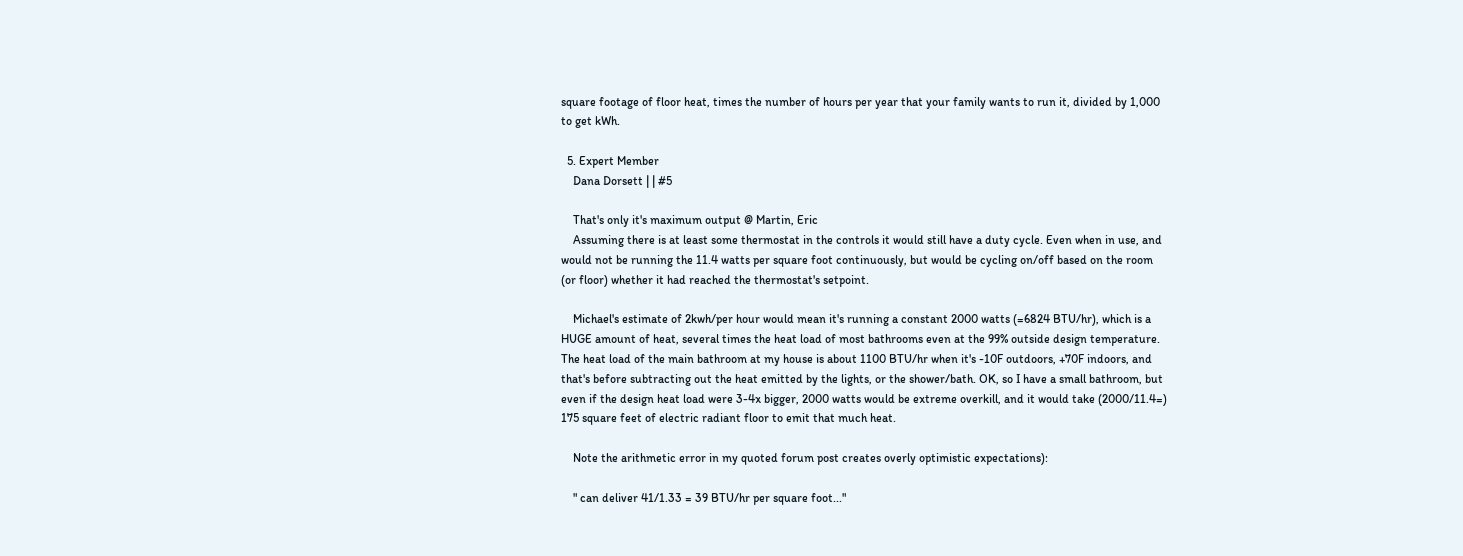square footage of floor heat, times the number of hours per year that your family wants to run it, divided by 1,000 to get kWh.

  5. Expert Member
    Dana Dorsett | | #5

    That's only it's maximum output @ Martin, Eric
    Assuming there is at least some thermostat in the controls it would still have a duty cycle. Even when in use, and would not be running the 11.4 watts per square foot continuously, but would be cycling on/off based on the room (or floor) whether it had reached the thermostat's setpoint.

    Michael's estimate of 2kwh/per hour would mean it's running a constant 2000 watts (=6824 BTU/hr), which is a HUGE amount of heat, several times the heat load of most bathrooms even at the 99% outside design temperature. The heat load of the main bathroom at my house is about 1100 BTU/hr when it's -10F outdoors, +70F indoors, and that's before subtracting out the heat emitted by the lights, or the shower/bath. OK, so I have a small bathroom, but even if the design heat load were 3-4x bigger, 2000 watts would be extreme overkill, and it would take (2000/11.4=) 175 square feet of electric radiant floor to emit that much heat.

    Note the arithmetic error in my quoted forum post creates overly optimistic expectations):

    " can deliver 41/1.33 = 39 BTU/hr per square foot..."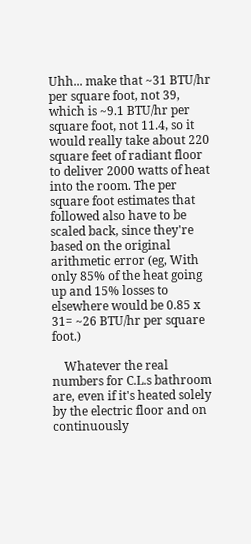Uhh... make that ~31 BTU/hr per square foot, not 39, which is ~9.1 BTU/hr per square foot, not 11.4, so it would really take about 220 square feet of radiant floor to deliver 2000 watts of heat into the room. The per square foot estimates that followed also have to be scaled back, since they're based on the original arithmetic error (eg, With only 85% of the heat going up and 15% losses to elsewhere would be 0.85 x 31= ~26 BTU/hr per square foot.)

    Whatever the real numbers for C.L.s bathroom are, even if it's heated solely by the electric floor and on continuously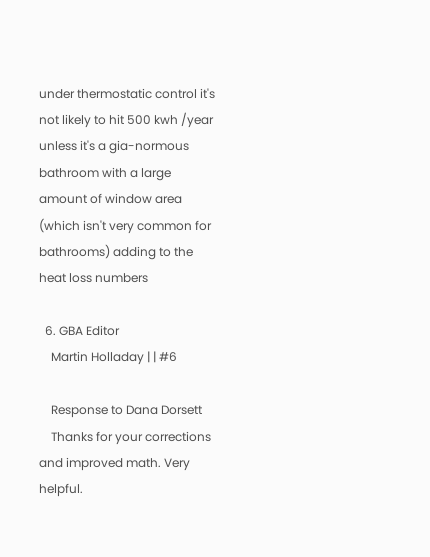under thermostatic control it's not likely to hit 500 kwh /year unless it's a gia-normous bathroom with a large amount of window area (which isn't very common for bathrooms) adding to the heat loss numbers

  6. GBA Editor
    Martin Holladay | | #6

    Response to Dana Dorsett
    Thanks for your corrections and improved math. Very helpful.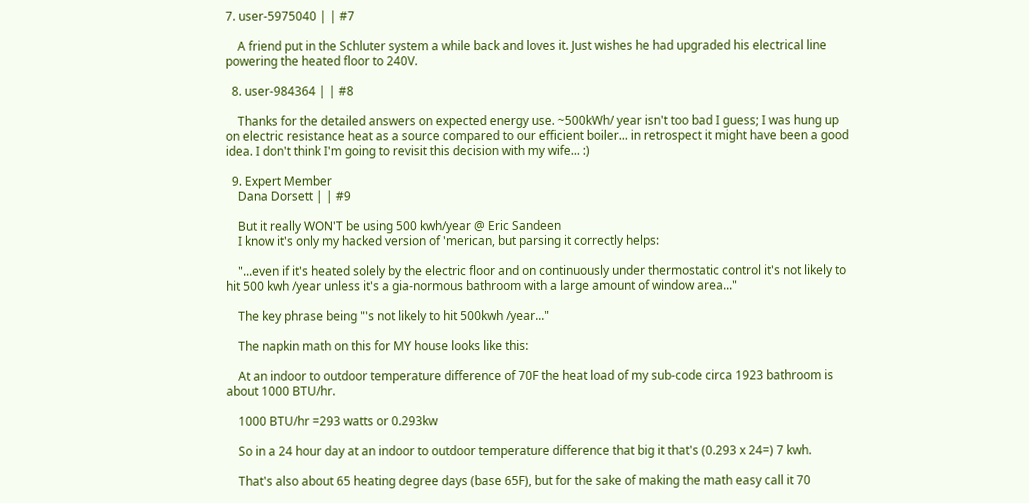7. user-5975040 | | #7

    A friend put in the Schluter system a while back and loves it. Just wishes he had upgraded his electrical line powering the heated floor to 240V.

  8. user-984364 | | #8

    Thanks for the detailed answers on expected energy use. ~500kWh/ year isn't too bad I guess; I was hung up on electric resistance heat as a source compared to our efficient boiler... in retrospect it might have been a good idea. I don't think I'm going to revisit this decision with my wife... :)

  9. Expert Member
    Dana Dorsett | | #9

    But it really WON'T be using 500 kwh/year @ Eric Sandeen
    I know it's only my hacked version of 'merican, but parsing it correctly helps:

    "...even if it's heated solely by the electric floor and on continuously under thermostatic control it's not likely to hit 500 kwh /year unless it's a gia-normous bathroom with a large amount of window area..."

    The key phrase being "'s not likely to hit 500kwh /year..."

    The napkin math on this for MY house looks like this:

    At an indoor to outdoor temperature difference of 70F the heat load of my sub-code circa 1923 bathroom is about 1000 BTU/hr.

    1000 BTU/hr =293 watts or 0.293kw

    So in a 24 hour day at an indoor to outdoor temperature difference that big it that's (0.293 x 24=) 7 kwh.

    That's also about 65 heating degree days (base 65F), but for the sake of making the math easy call it 70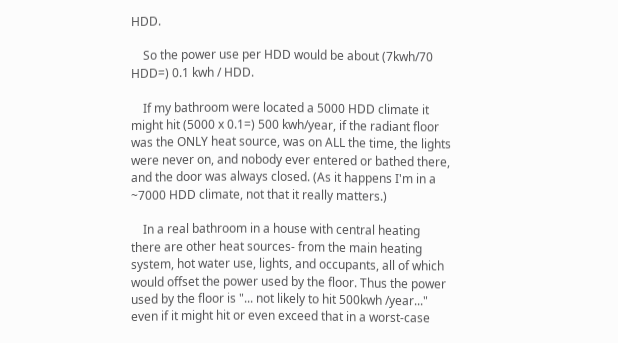HDD.

    So the power use per HDD would be about (7kwh/70 HDD=) 0.1 kwh / HDD.

    If my bathroom were located a 5000 HDD climate it might hit (5000 x 0.1=) 500 kwh/year, if the radiant floor was the ONLY heat source, was on ALL the time, the lights were never on, and nobody ever entered or bathed there, and the door was always closed. (As it happens I'm in a ~7000 HDD climate, not that it really matters.)

    In a real bathroom in a house with central heating there are other heat sources- from the main heating system, hot water use, lights, and occupants, all of which would offset the power used by the floor. Thus the power used by the floor is "... not likely to hit 500kwh /year..." even if it might hit or even exceed that in a worst-case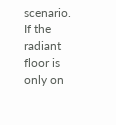scenario. If the radiant floor is only on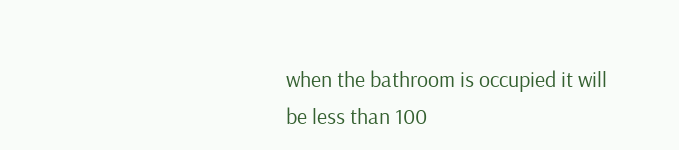when the bathroom is occupied it will be less than 100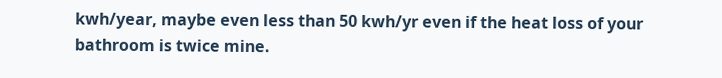kwh/year, maybe even less than 50 kwh/yr even if the heat loss of your bathroom is twice mine.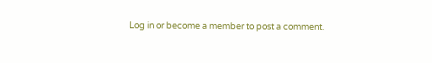Log in or become a member to post a comment.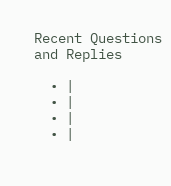Recent Questions and Replies

  • |
  • |
  • |
  • |